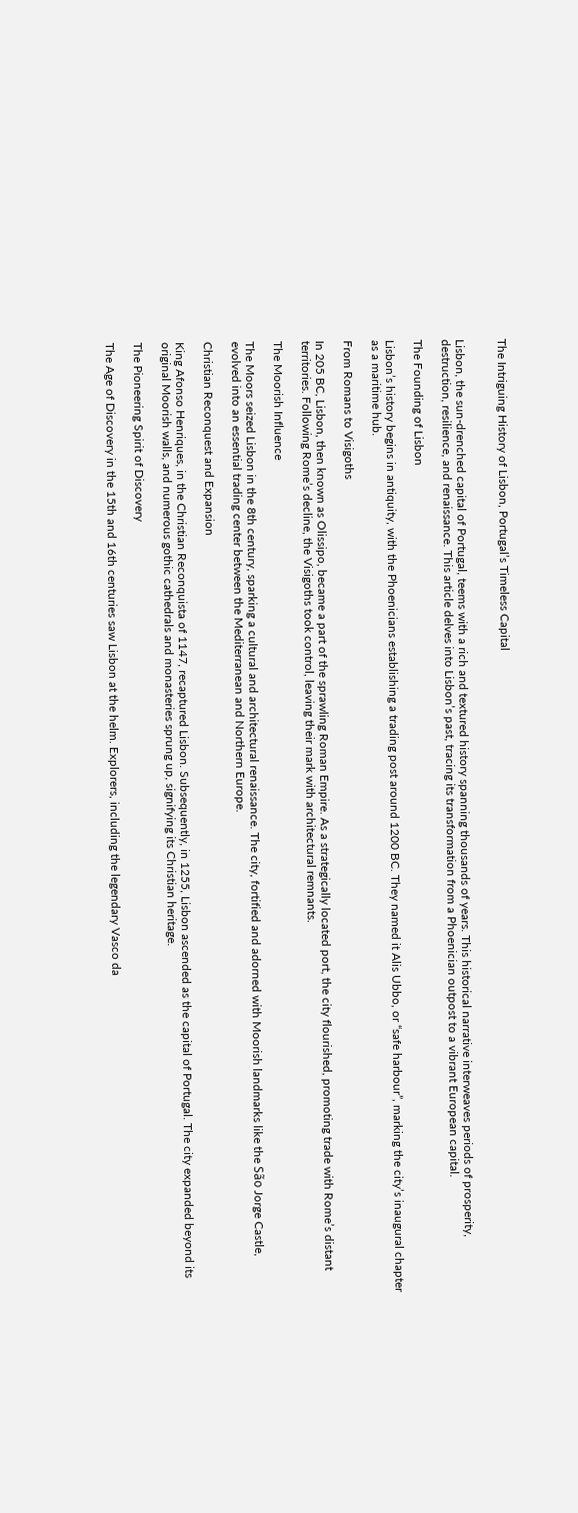The Intriguing History of Lisbon, Portugal’s Timeless Capital


Lisbon, the sun-drenched capital of Portugal, teems with a rich and textured history spanning thousands of years. This historical narrative interweaves periods of prosperity, destruction, resilience, and renaissance. This article delves into Lisbon’s past, tracing its transformation from a Phoenician outpost to a vibrant European capital.

The Founding of Lisbon

Lisbon’s history begins in antiquity, with the Phoenicians establishing a trading post around 1200 BC. They named it Alis Ubbo, or “safe harbour”, marking the city’s inaugural chapter as a maritime hub.

From Romans to Visigoths

In 205 BC, Lisbon, then known as Olissipo, became a part of the sprawling Roman Empire. As a strategically located port, the city flourished, promoting trade with Rome’s distant territories. Following Rome’s decline, the Visigoths took control, leaving their mark with architectural remnants.

The Moorish Influence

The Moors seized Lisbon in the 8th century, sparking a cultural and architectural renaissance. The city, fortified and adorned with Moorish landmarks like the São Jorge Castle, evolved into an essential trading center between the Mediterranean and Northern Europe.

Christian Reconquest and Expansion

King Afonso Henriques, in the Christian Reconquista of 1147, recaptured Lisbon. Subsequently, in 1255, Lisbon ascended as the capital of Portugal. The city expanded beyond its original Moorish walls, and numerous gothic cathedrals and monasteries sprung up, signifying its Christian heritage.

The Pioneering Spirit of Discovery

The Age of Discovery in the 15th and 16th centuries saw Lisbon at the helm. Explorers, including the legendary Vasco da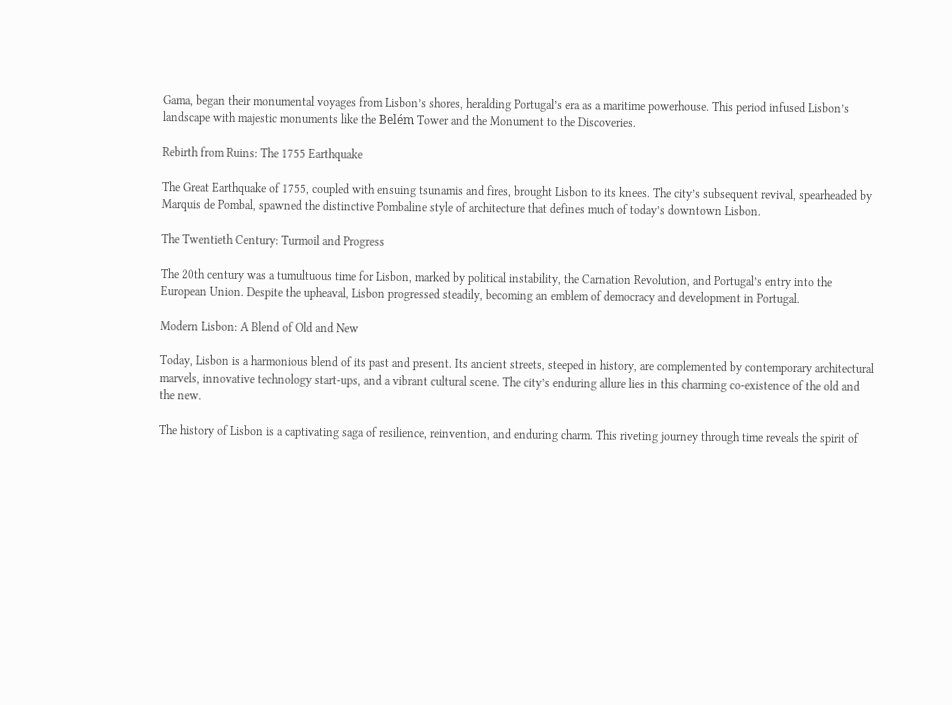Gama, began their monumental voyages from Lisbon’s shores, heralding Portugal’s era as a maritime powerhouse. This period infused Lisbon’s landscape with majestic monuments like the Belém Tower and the Monument to the Discoveries.

Rebirth from Ruins: The 1755 Earthquake

The Great Earthquake of 1755, coupled with ensuing tsunamis and fires, brought Lisbon to its knees. The city’s subsequent revival, spearheaded by Marquis de Pombal, spawned the distinctive Pombaline style of architecture that defines much of today’s downtown Lisbon.

The Twentieth Century: Turmoil and Progress

The 20th century was a tumultuous time for Lisbon, marked by political instability, the Carnation Revolution, and Portugal’s entry into the European Union. Despite the upheaval, Lisbon progressed steadily, becoming an emblem of democracy and development in Portugal.

Modern Lisbon: A Blend of Old and New

Today, Lisbon is a harmonious blend of its past and present. Its ancient streets, steeped in history, are complemented by contemporary architectural marvels, innovative technology start-ups, and a vibrant cultural scene. The city’s enduring allure lies in this charming co-existence of the old and the new.

The history of Lisbon is a captivating saga of resilience, reinvention, and enduring charm. This riveting journey through time reveals the spirit of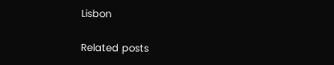Lisbon

Related posts